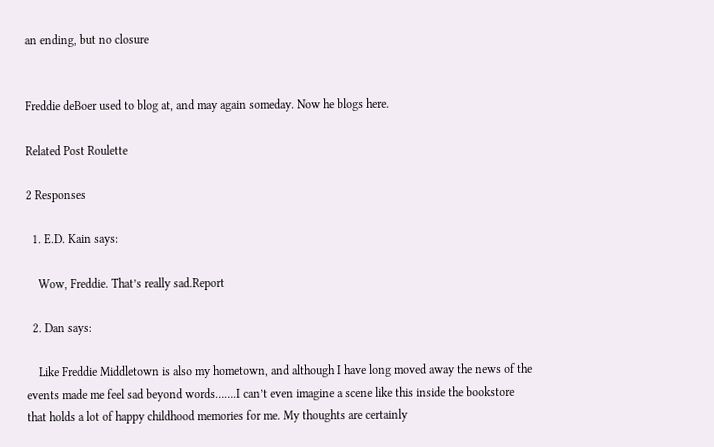an ending, but no closure


Freddie deBoer used to blog at, and may again someday. Now he blogs here.

Related Post Roulette

2 Responses

  1. E.D. Kain says:

    Wow, Freddie. That’s really sad.Report

  2. Dan says:

    Like Freddie Middletown is also my hometown, and although I have long moved away the news of the events made me feel sad beyond words…….I can’t even imagine a scene like this inside the bookstore that holds a lot of happy childhood memories for me. My thoughts are certainly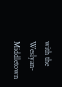with the Weslyan-Middletown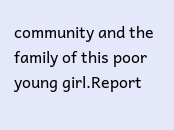community and the family of this poor young girl.Report